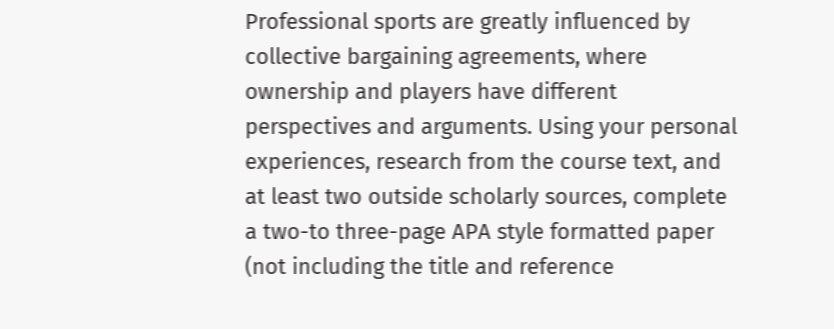Professional sports are greatly influenced by collective bargaining agreements, where ownership and players have different perspectives and arguments. Using your personal experiences, research from the course text, and at least two outside scholarly sources, complete a two-to three-page APA style formatted paper (not including the title and reference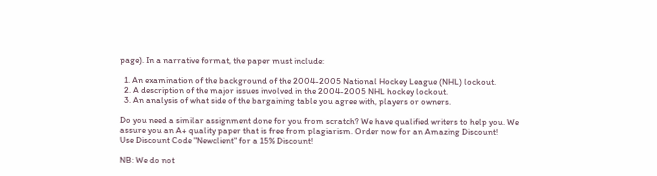page). In a narrative format, the paper must include:

  1. An examination of the background of the 2004-2005 National Hockey League (NHL) lockout.
  2. A description of the major issues involved in the 2004-2005 NHL hockey lockout.
  3. An analysis of what side of the bargaining table you agree with, players or owners.

Do you need a similar assignment done for you from scratch? We have qualified writers to help you. We assure you an A+ quality paper that is free from plagiarism. Order now for an Amazing Discount!
Use Discount Code "Newclient" for a 15% Discount!

NB: We do not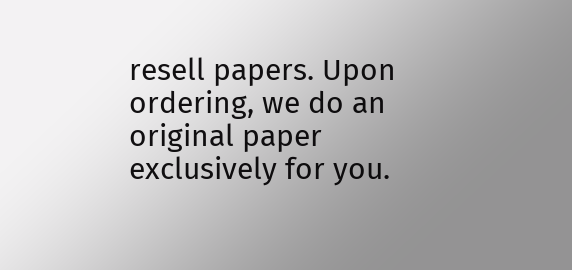resell papers. Upon ordering, we do an original paper exclusively for you.